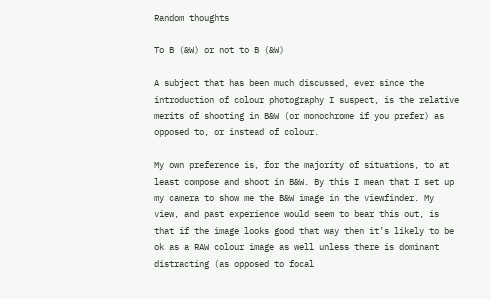Random thoughts

To B (&W) or not to B (&W)

A subject that has been much discussed, ever since the introduction of colour photography I suspect, is the relative merits of shooting in B&W (or monochrome if you prefer) as opposed to, or instead of colour.

My own preference is, for the majority of situations, to at least compose and shoot in B&W. By this I mean that I set up my camera to show me the B&W image in the viewfinder. My view, and past experience would seem to bear this out, is that if the image looks good that way then it’s likely to be ok as a RAW colour image as well unless there is dominant distracting (as opposed to focal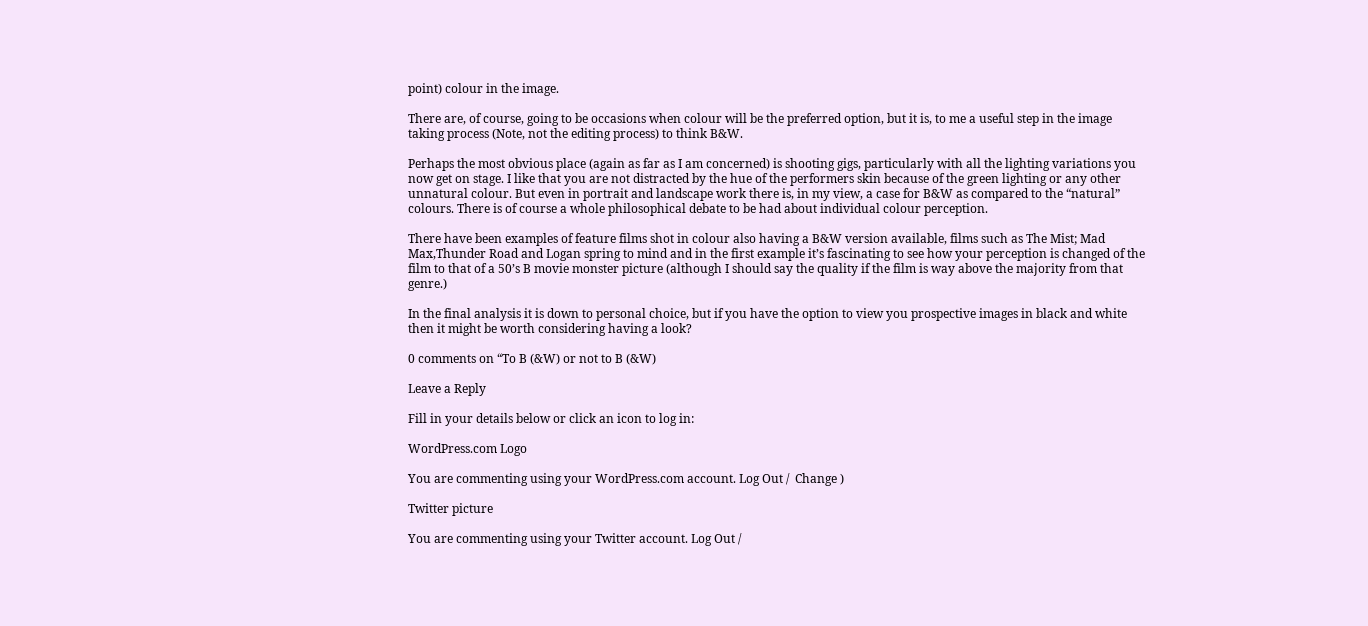point) colour in the image.

There are, of course, going to be occasions when colour will be the preferred option, but it is, to me a useful step in the image taking process (Note, not the editing process) to think B&W.

Perhaps the most obvious place (again as far as I am concerned) is shooting gigs, particularly with all the lighting variations you now get on stage. I like that you are not distracted by the hue of the performers skin because of the green lighting or any other unnatural colour. But even in portrait and landscape work there is, in my view, a case for B&W as compared to the “natural” colours. There is of course a whole philosophical debate to be had about individual colour perception.

There have been examples of feature films shot in colour also having a B&W version available, films such as The Mist; Mad Max,Thunder Road and Logan spring to mind and in the first example it’s fascinating to see how your perception is changed of the film to that of a 50’s B movie monster picture (although I should say the quality if the film is way above the majority from that genre.)

In the final analysis it is down to personal choice, but if you have the option to view you prospective images in black and white then it might be worth considering having a look?

0 comments on “To B (&W) or not to B (&W)

Leave a Reply

Fill in your details below or click an icon to log in:

WordPress.com Logo

You are commenting using your WordPress.com account. Log Out /  Change )

Twitter picture

You are commenting using your Twitter account. Log Out /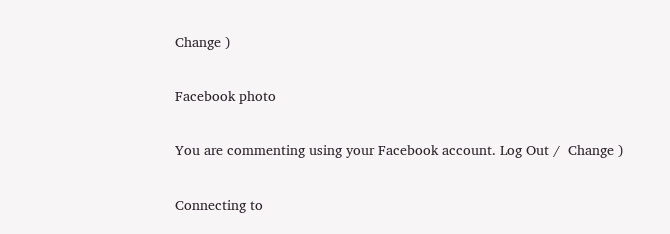Change )

Facebook photo

You are commenting using your Facebook account. Log Out /  Change )

Connecting to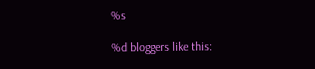%s

%d bloggers like this: